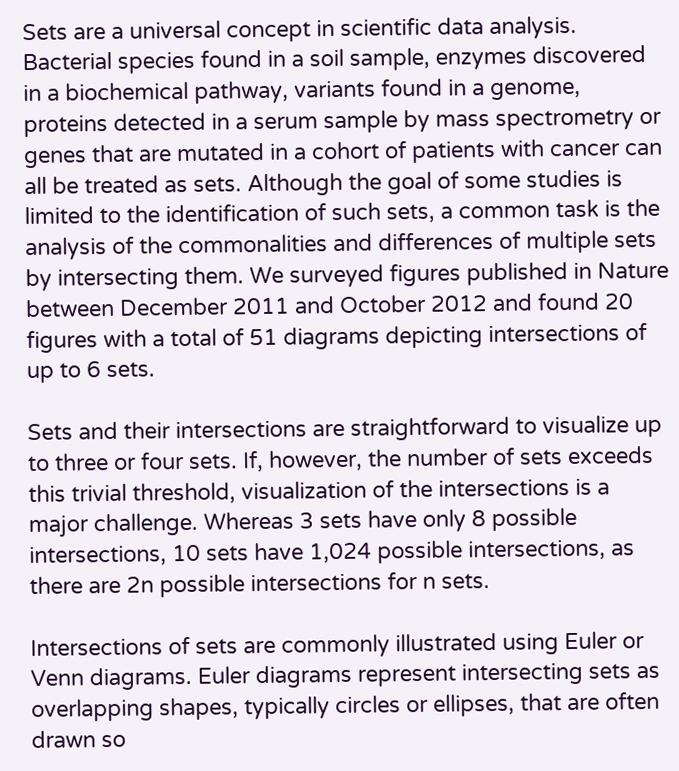Sets are a universal concept in scientific data analysis. Bacterial species found in a soil sample, enzymes discovered in a biochemical pathway, variants found in a genome, proteins detected in a serum sample by mass spectrometry or genes that are mutated in a cohort of patients with cancer can all be treated as sets. Although the goal of some studies is limited to the identification of such sets, a common task is the analysis of the commonalities and differences of multiple sets by intersecting them. We surveyed figures published in Nature between December 2011 and October 2012 and found 20 figures with a total of 51 diagrams depicting intersections of up to 6 sets.

Sets and their intersections are straightforward to visualize up to three or four sets. If, however, the number of sets exceeds this trivial threshold, visualization of the intersections is a major challenge. Whereas 3 sets have only 8 possible intersections, 10 sets have 1,024 possible intersections, as there are 2n possible intersections for n sets.

Intersections of sets are commonly illustrated using Euler or Venn diagrams. Euler diagrams represent intersecting sets as overlapping shapes, typically circles or ellipses, that are often drawn so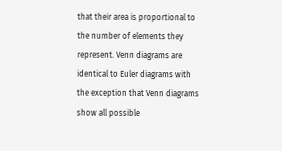that their area is proportional to the number of elements they represent. Venn diagrams are identical to Euler diagrams with the exception that Venn diagrams show all possible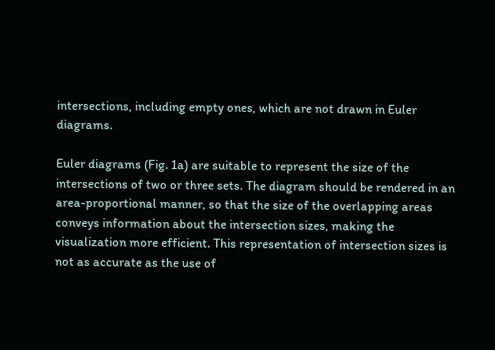intersections, including empty ones, which are not drawn in Euler diagrams.

Euler diagrams (Fig. 1a) are suitable to represent the size of the intersections of two or three sets. The diagram should be rendered in an area-proportional manner, so that the size of the overlapping areas conveys information about the intersection sizes, making the visualization more efficient. This representation of intersection sizes is not as accurate as the use of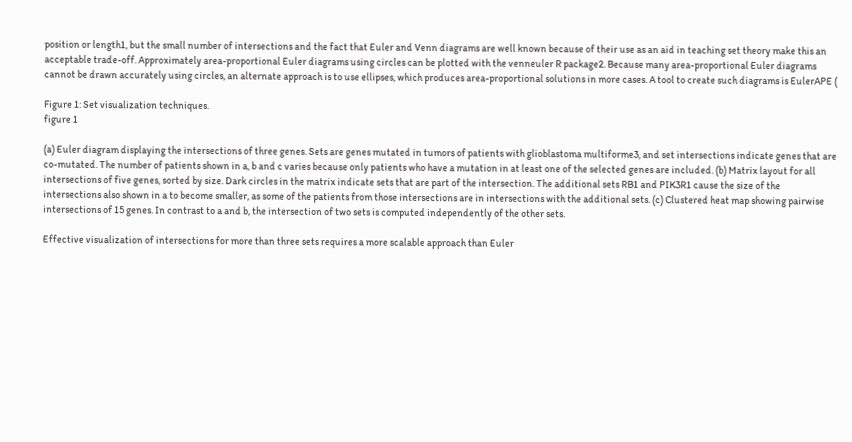position or length1, but the small number of intersections and the fact that Euler and Venn diagrams are well known because of their use as an aid in teaching set theory make this an acceptable trade-off. Approximately area-proportional Euler diagrams using circles can be plotted with the venneuler R package2. Because many area-proportional Euler diagrams cannot be drawn accurately using circles, an alternate approach is to use ellipses, which produces area-proportional solutions in more cases. A tool to create such diagrams is EulerAPE (

Figure 1: Set visualization techniques.
figure 1

(a) Euler diagram displaying the intersections of three genes. Sets are genes mutated in tumors of patients with glioblastoma multiforme3, and set intersections indicate genes that are co-mutated. The number of patients shown in a, b and c varies because only patients who have a mutation in at least one of the selected genes are included. (b) Matrix layout for all intersections of five genes, sorted by size. Dark circles in the matrix indicate sets that are part of the intersection. The additional sets RB1 and PIK3R1 cause the size of the intersections also shown in a to become smaller, as some of the patients from those intersections are in intersections with the additional sets. (c) Clustered heat map showing pairwise intersections of 15 genes. In contrast to a and b, the intersection of two sets is computed independently of the other sets.

Effective visualization of intersections for more than three sets requires a more scalable approach than Euler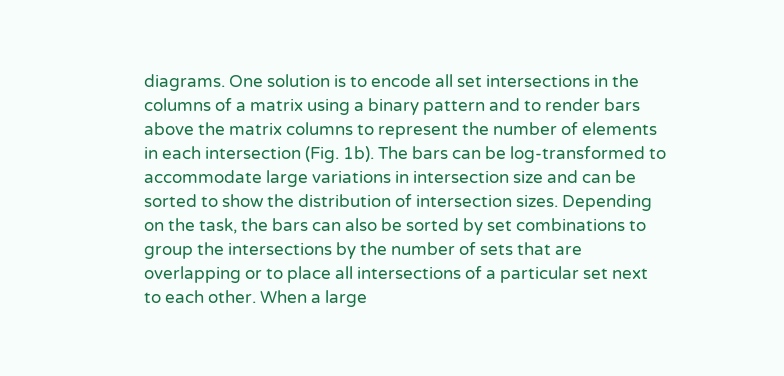diagrams. One solution is to encode all set intersections in the columns of a matrix using a binary pattern and to render bars above the matrix columns to represent the number of elements in each intersection (Fig. 1b). The bars can be log-transformed to accommodate large variations in intersection size and can be sorted to show the distribution of intersection sizes. Depending on the task, the bars can also be sorted by set combinations to group the intersections by the number of sets that are overlapping or to place all intersections of a particular set next to each other. When a large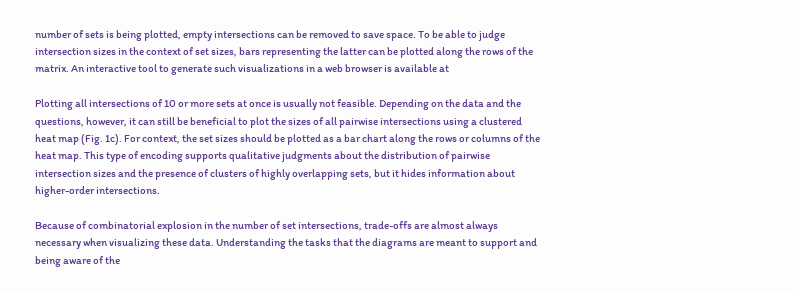number of sets is being plotted, empty intersections can be removed to save space. To be able to judge intersection sizes in the context of set sizes, bars representing the latter can be plotted along the rows of the matrix. An interactive tool to generate such visualizations in a web browser is available at

Plotting all intersections of 10 or more sets at once is usually not feasible. Depending on the data and the questions, however, it can still be beneficial to plot the sizes of all pairwise intersections using a clustered heat map (Fig. 1c). For context, the set sizes should be plotted as a bar chart along the rows or columns of the heat map. This type of encoding supports qualitative judgments about the distribution of pairwise intersection sizes and the presence of clusters of highly overlapping sets, but it hides information about higher-order intersections.

Because of combinatorial explosion in the number of set intersections, trade-offs are almost always necessary when visualizing these data. Understanding the tasks that the diagrams are meant to support and being aware of the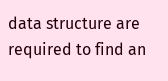data structure are required to find an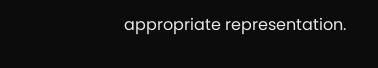appropriate representation.